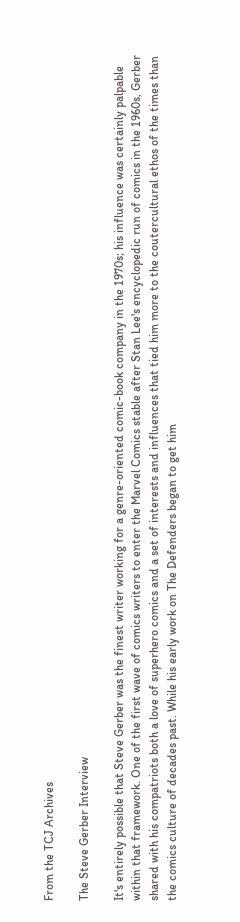From the TCJ Archives

The Steve Gerber Interview

It's entirely possible that Steve Gerber was the finest writer working for a genre-oriented comic-book company in the 1970s; his influence was certainly palpable within that framework. One of the first wave of comics writers to enter the Marvel Comics stable after Stan Lee's encyclopedic run of comics in the 1960s, Gerber shared with his compatriots both a love of superhero comics and a set of interests and influences that tied him more to the coutercultural ethos of the times than the comics culture of decades past. While his early work on The Defenders began to get him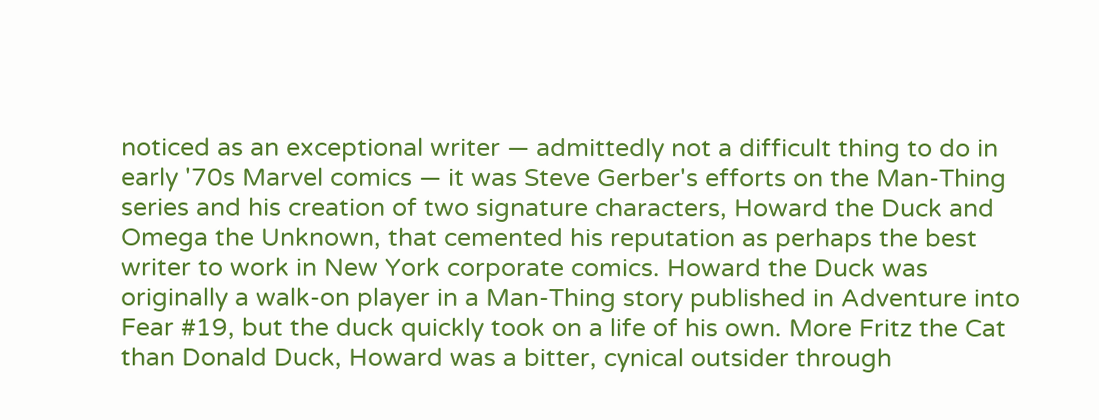noticed as an exceptional writer — admittedly not a difficult thing to do in early '70s Marvel comics — it was Steve Gerber's efforts on the Man-Thing series and his creation of two signature characters, Howard the Duck and Omega the Unknown, that cemented his reputation as perhaps the best writer to work in New York corporate comics. Howard the Duck was originally a walk-on player in a Man-Thing story published in Adventure into Fear #19, but the duck quickly took on a life of his own. More Fritz the Cat than Donald Duck, Howard was a bitter, cynical outsider through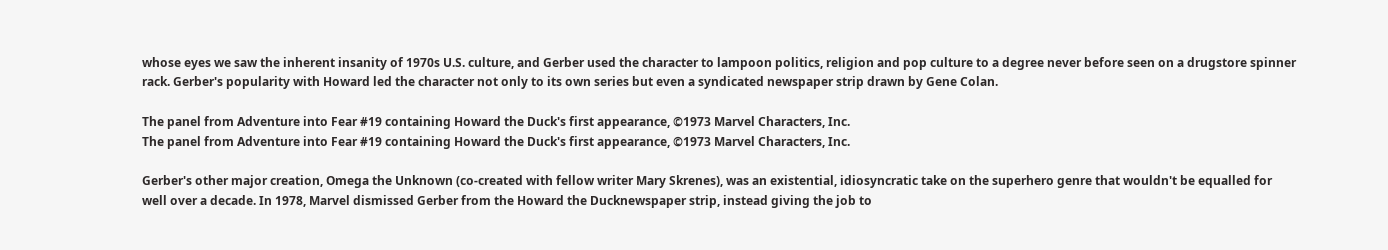whose eyes we saw the inherent insanity of 1970s U.S. culture, and Gerber used the character to lampoon politics, religion and pop culture to a degree never before seen on a drugstore spinner rack. Gerber's popularity with Howard led the character not only to its own series but even a syndicated newspaper strip drawn by Gene Colan.

The panel from Adventure into Fear #19 containing Howard the Duck's first appearance, ©1973 Marvel Characters, Inc.
The panel from Adventure into Fear #19 containing Howard the Duck's first appearance, ©1973 Marvel Characters, Inc.

Gerber's other major creation, Omega the Unknown (co-created with fellow writer Mary Skrenes), was an existential, idiosyncratic take on the superhero genre that wouldn't be equalled for well over a decade. In 1978, Marvel dismissed Gerber from the Howard the Ducknewspaper strip, instead giving the job to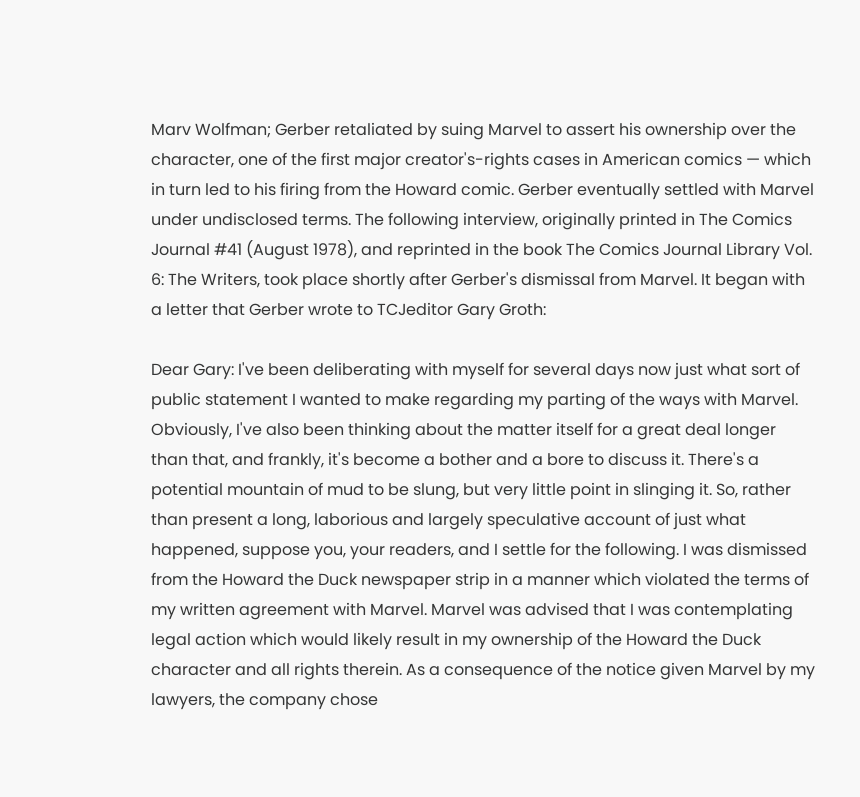Marv Wolfman; Gerber retaliated by suing Marvel to assert his ownership over the character, one of the first major creator's-rights cases in American comics — which in turn led to his firing from the Howard comic. Gerber eventually settled with Marvel under undisclosed terms. The following interview, originally printed in The Comics Journal #41 (August 1978), and reprinted in the book The Comics Journal Library Vol. 6: The Writers, took place shortly after Gerber's dismissal from Marvel. It began with a letter that Gerber wrote to TCJeditor Gary Groth:

Dear Gary: I've been deliberating with myself for several days now just what sort of public statement I wanted to make regarding my parting of the ways with Marvel. Obviously, I've also been thinking about the matter itself for a great deal longer than that, and frankly, it's become a bother and a bore to discuss it. There's a potential mountain of mud to be slung, but very little point in slinging it. So, rather than present a long, laborious and largely speculative account of just what happened, suppose you, your readers, and I settle for the following. I was dismissed from the Howard the Duck newspaper strip in a manner which violated the terms of my written agreement with Marvel. Marvel was advised that I was contemplating legal action which would likely result in my ownership of the Howard the Duck character and all rights therein. As a consequence of the notice given Marvel by my lawyers, the company chose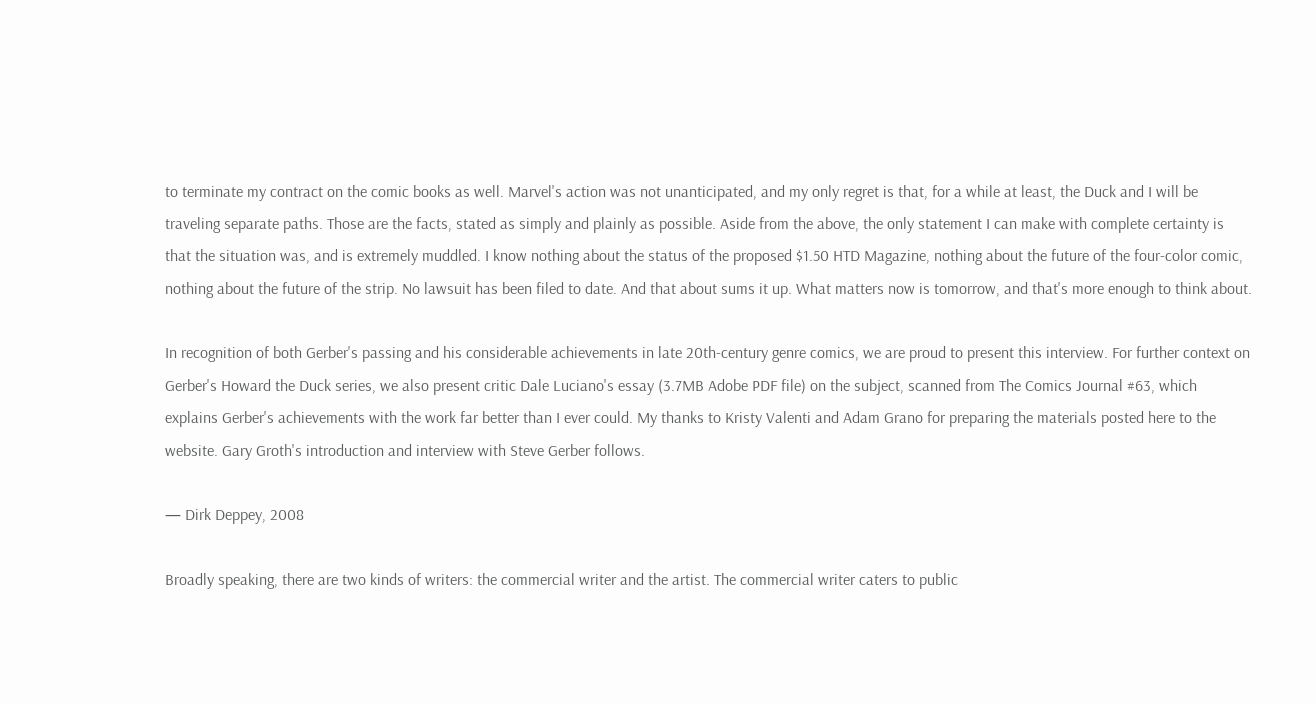to terminate my contract on the comic books as well. Marvel's action was not unanticipated, and my only regret is that, for a while at least, the Duck and I will be traveling separate paths. Those are the facts, stated as simply and plainly as possible. Aside from the above, the only statement I can make with complete certainty is that the situation was, and is extremely muddled. I know nothing about the status of the proposed $1.50 HTD Magazine, nothing about the future of the four-color comic, nothing about the future of the strip. No lawsuit has been filed to date. And that about sums it up. What matters now is tomorrow, and that's more enough to think about.

In recognition of both Gerber's passing and his considerable achievements in late 20th-century genre comics, we are proud to present this interview. For further context on Gerber's Howard the Duck series, we also present critic Dale Luciano's essay (3.7MB Adobe PDF file) on the subject, scanned from The Comics Journal #63, which explains Gerber's achievements with the work far better than I ever could. My thanks to Kristy Valenti and Adam Grano for preparing the materials posted here to the website. Gary Groth's introduction and interview with Steve Gerber follows.

— Dirk Deppey, 2008

Broadly speaking, there are two kinds of writers: the commercial writer and the artist. The commercial writer caters to public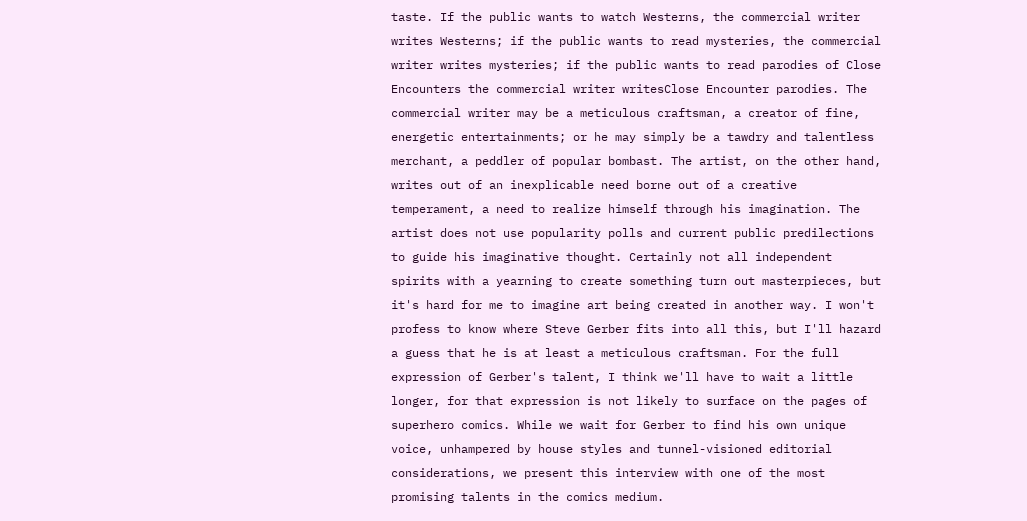taste. If the public wants to watch Westerns, the commercial writer writes Westerns; if the public wants to read mysteries, the commercial writer writes mysteries; if the public wants to read parodies of Close Encounters the commercial writer writesClose Encounter parodies. The commercial writer may be a meticulous craftsman, a creator of fine, energetic entertainments; or he may simply be a tawdry and talentless merchant, a peddler of popular bombast. The artist, on the other hand, writes out of an inexplicable need borne out of a creative temperament, a need to realize himself through his imagination. The artist does not use popularity polls and current public predilections to guide his imaginative thought. Certainly not all independent spirits with a yearning to create something turn out masterpieces, but it's hard for me to imagine art being created in another way. I won't profess to know where Steve Gerber fits into all this, but I'll hazard a guess that he is at least a meticulous craftsman. For the full expression of Gerber's talent, I think we'll have to wait a little longer, for that expression is not likely to surface on the pages of superhero comics. While we wait for Gerber to find his own unique voice, unhampered by house styles and tunnel-visioned editorial considerations, we present this interview with one of the most promising talents in the comics medium.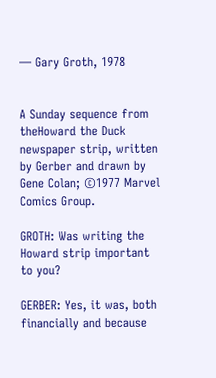— Gary Groth, 1978


A Sunday sequence from theHoward the Duck newspaper strip, written by Gerber and drawn by Gene Colan; ©1977 Marvel Comics Group.

GROTH: Was writing the Howard strip important to you?

GERBER: Yes, it was, both financially and because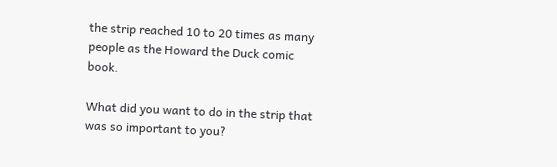the strip reached 10 to 20 times as many people as the Howard the Duck comic book.

What did you want to do in the strip that was so important to you?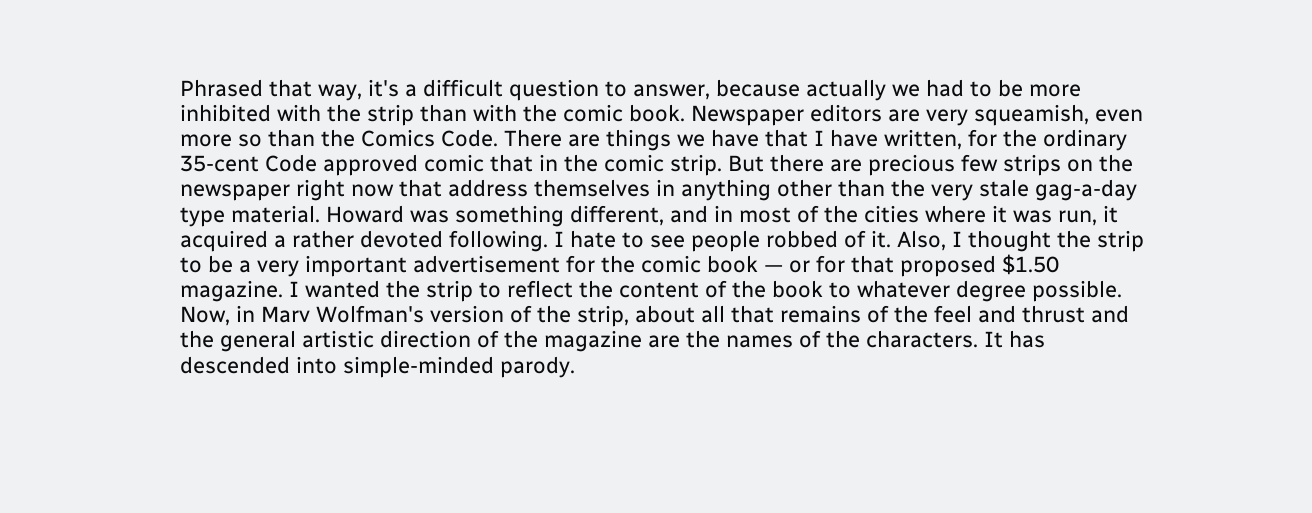Phrased that way, it's a difficult question to answer, because actually we had to be more inhibited with the strip than with the comic book. Newspaper editors are very squeamish, even more so than the Comics Code. There are things we have that I have written, for the ordinary 35-cent Code approved comic that in the comic strip. But there are precious few strips on the newspaper right now that address themselves in anything other than the very stale gag-a-day type material. Howard was something different, and in most of the cities where it was run, it acquired a rather devoted following. I hate to see people robbed of it. Also, I thought the strip to be a very important advertisement for the comic book — or for that proposed $1.50 magazine. I wanted the strip to reflect the content of the book to whatever degree possible. Now, in Marv Wolfman's version of the strip, about all that remains of the feel and thrust and the general artistic direction of the magazine are the names of the characters. It has descended into simple-minded parody.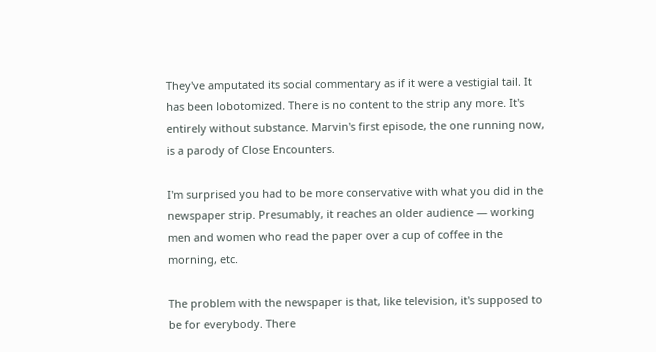They've amputated its social commentary as if it were a vestigial tail. It has been lobotomized. There is no content to the strip any more. It's entirely without substance. Marvin's first episode, the one running now, is a parody of Close Encounters.

I'm surprised you had to be more conservative with what you did in the newspaper strip. Presumably, it reaches an older audience — working men and women who read the paper over a cup of coffee in the morning, etc.

The problem with the newspaper is that, like television, it's supposed to be for everybody. There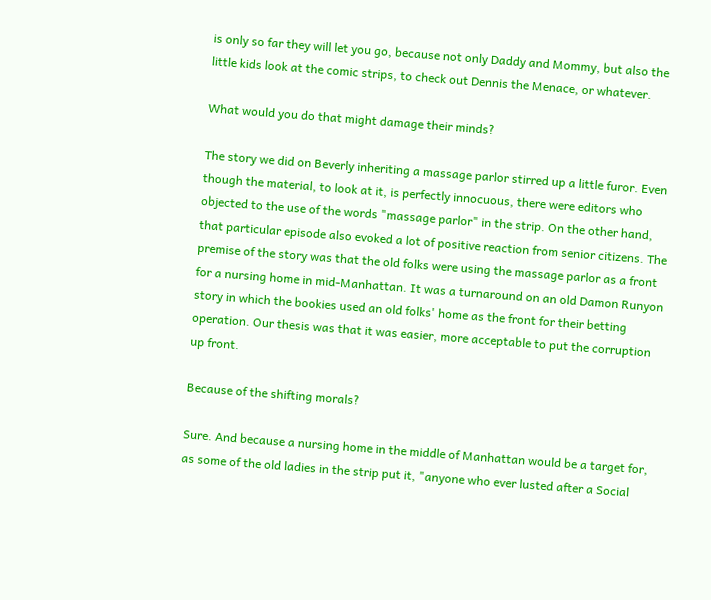is only so far they will let you go, because not only Daddy and Mommy, but also the little kids look at the comic strips, to check out Dennis the Menace, or whatever.

What would you do that might damage their minds?

The story we did on Beverly inheriting a massage parlor stirred up a little furor. Even though the material, to look at it, is perfectly innocuous, there were editors who objected to the use of the words "massage parlor" in the strip. On the other hand, that particular episode also evoked a lot of positive reaction from senior citizens. The premise of the story was that the old folks were using the massage parlor as a front for a nursing home in mid-Manhattan. It was a turnaround on an old Damon Runyon story in which the bookies used an old folks' home as the front for their betting operation. Our thesis was that it was easier, more acceptable to put the corruption up front.

Because of the shifting morals?

Sure. And because a nursing home in the middle of Manhattan would be a target for, as some of the old ladies in the strip put it, "anyone who ever lusted after a Social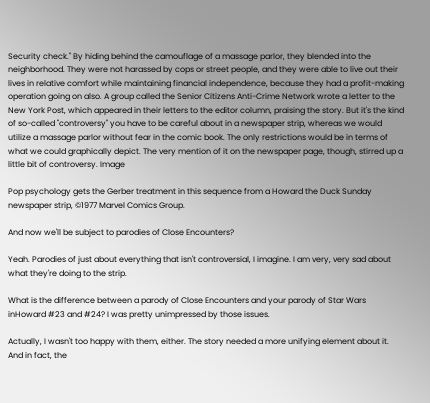Security check." By hiding behind the camouflage of a massage parlor, they blended into the neighborhood. They were not harassed by cops or street people, and they were able to live out their lives in relative comfort while maintaining financial independence, because they had a profit-making operation going on also. A group called the Senior Citizens Anti-Crime Network wrote a letter to the New York Post, which appeared in their letters to the editor column, praising the story. But it's the kind of so-called "controversy" you have to be careful about in a newspaper strip, whereas we would utilize a massage parlor without fear in the comic book. The only restrictions would be in terms of what we could graphically depict. The very mention of it on the newspaper page, though, stirred up a little bit of controversy. Image

Pop psychology gets the Gerber treatment in this sequence from a Howard the Duck Sunday newspaper strip, ©1977 Marvel Comics Group.

And now we'll be subject to parodies of Close Encounters?

Yeah. Parodies of just about everything that isn't controversial, I imagine. I am very, very sad about what they're doing to the strip.

What is the difference between a parody of Close Encounters and your parody of Star Wars inHoward #23 and #24? I was pretty unimpressed by those issues.

Actually, I wasn't too happy with them, either. The story needed a more unifying element about it. And in fact, the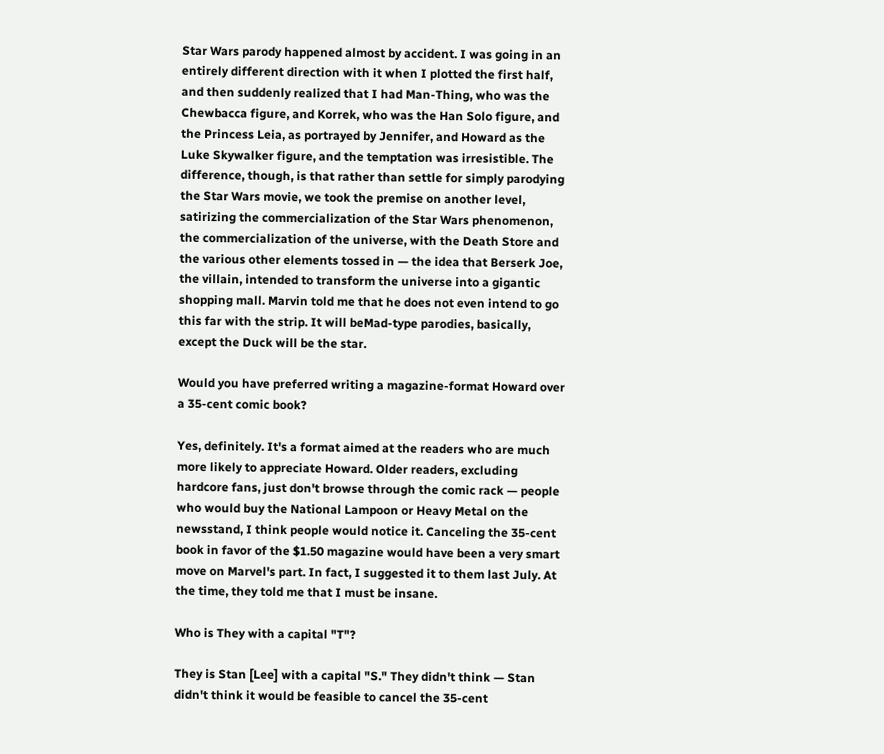Star Wars parody happened almost by accident. I was going in an entirely different direction with it when I plotted the first half, and then suddenly realized that I had Man-Thing, who was the Chewbacca figure, and Korrek, who was the Han Solo figure, and the Princess Leia, as portrayed by Jennifer, and Howard as the Luke Skywalker figure, and the temptation was irresistible. The difference, though, is that rather than settle for simply parodying the Star Wars movie, we took the premise on another level, satirizing the commercialization of the Star Wars phenomenon, the commercialization of the universe, with the Death Store and the various other elements tossed in — the idea that Berserk Joe, the villain, intended to transform the universe into a gigantic shopping mall. Marvin told me that he does not even intend to go this far with the strip. It will beMad-type parodies, basically, except the Duck will be the star.

Would you have preferred writing a magazine-format Howard over a 35-cent comic book?

Yes, definitely. It's a format aimed at the readers who are much more likely to appreciate Howard. Older readers, excluding hardcore fans, just don't browse through the comic rack — people who would buy the National Lampoon or Heavy Metal on the newsstand, I think people would notice it. Canceling the 35-cent book in favor of the $1.50 magazine would have been a very smart move on Marvel's part. In fact, I suggested it to them last July. At the time, they told me that I must be insane.

Who is They with a capital "T"?

They is Stan [Lee] with a capital "S." They didn't think — Stan didn't think it would be feasible to cancel the 35-cent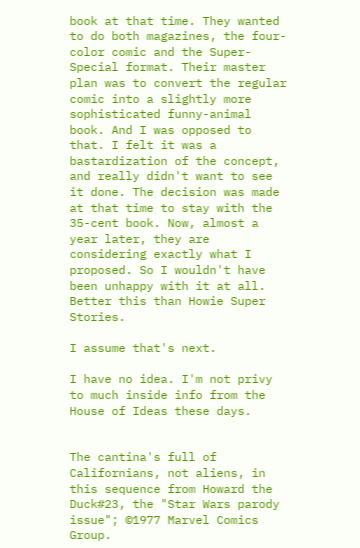book at that time. They wanted to do both magazines, the four-color comic and the Super-Special format. Their master plan was to convert the regular comic into a slightly more sophisticated funny-animal book. And I was opposed to that. I felt it was a bastardization of the concept, and really didn't want to see it done. The decision was made at that time to stay with the 35-cent book. Now, almost a year later, they are considering exactly what I proposed. So I wouldn't have been unhappy with it at all. Better this than Howie Super Stories.

I assume that's next.

I have no idea. I'm not privy to much inside info from the House of Ideas these days.


The cantina's full of Californians, not aliens, in this sequence from Howard the Duck#23, the "Star Wars parody issue"; ©1977 Marvel Comics Group.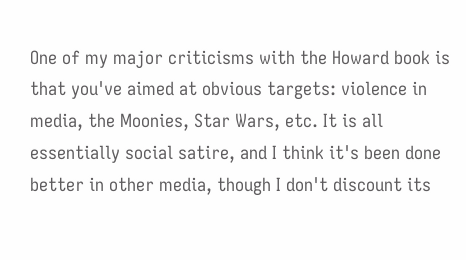One of my major criticisms with the Howard book is that you've aimed at obvious targets: violence in media, the Moonies, Star Wars, etc. It is all essentially social satire, and I think it's been done better in other media, though I don't discount its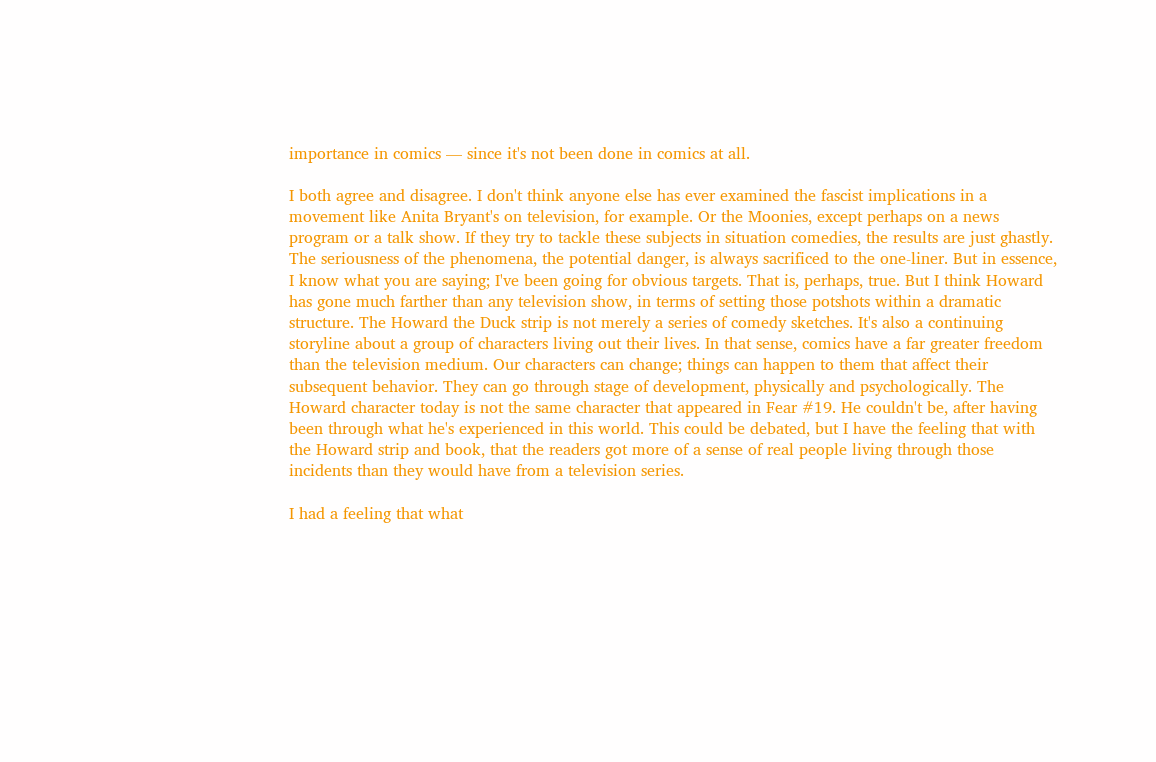importance in comics — since it's not been done in comics at all.

I both agree and disagree. I don't think anyone else has ever examined the fascist implications in a movement like Anita Bryant's on television, for example. Or the Moonies, except perhaps on a news program or a talk show. If they try to tackle these subjects in situation comedies, the results are just ghastly. The seriousness of the phenomena, the potential danger, is always sacrificed to the one-liner. But in essence, I know what you are saying; I've been going for obvious targets. That is, perhaps, true. But I think Howard has gone much farther than any television show, in terms of setting those potshots within a dramatic structure. The Howard the Duck strip is not merely a series of comedy sketches. It's also a continuing storyline about a group of characters living out their lives. In that sense, comics have a far greater freedom than the television medium. Our characters can change; things can happen to them that affect their subsequent behavior. They can go through stage of development, physically and psychologically. The Howard character today is not the same character that appeared in Fear #19. He couldn't be, after having been through what he's experienced in this world. This could be debated, but I have the feeling that with the Howard strip and book, that the readers got more of a sense of real people living through those incidents than they would have from a television series.

I had a feeling that what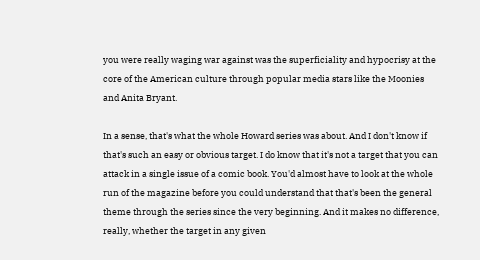you were really waging war against was the superficiality and hypocrisy at the core of the American culture through popular media stars like the Moonies and Anita Bryant.

In a sense, that's what the whole Howard series was about. And I don't know if that's such an easy or obvious target. I do know that it's not a target that you can attack in a single issue of a comic book. You'd almost have to look at the whole run of the magazine before you could understand that that's been the general theme through the series since the very beginning. And it makes no difference, really, whether the target in any given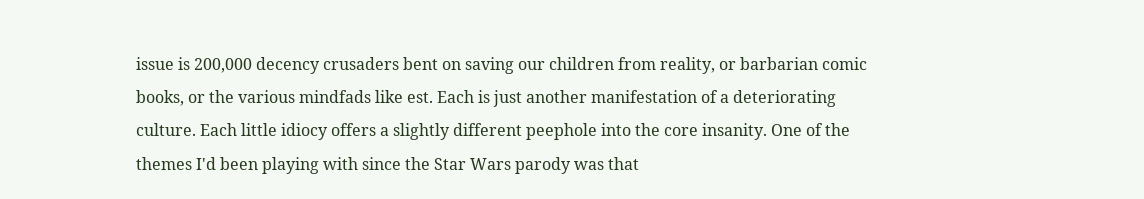issue is 200,000 decency crusaders bent on saving our children from reality, or barbarian comic books, or the various mindfads like est. Each is just another manifestation of a deteriorating culture. Each little idiocy offers a slightly different peephole into the core insanity. One of the themes I'd been playing with since the Star Wars parody was that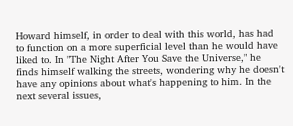Howard himself, in order to deal with this world, has had to function on a more superficial level than he would have liked to. In "The Night After You Save the Universe," he finds himself walking the streets, wondering why he doesn't have any opinions about what's happening to him. In the next several issues,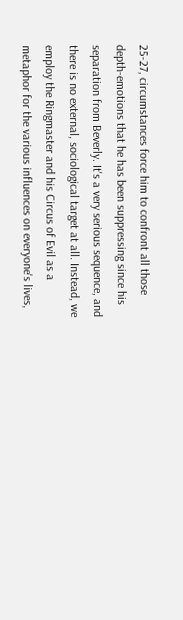25-27, circumstances force him to confront all those depth-emotions that he has been suppressing since his separation from Beverly. It's a very serious sequence, and there is no external, sociological target at all. Instead, we employ the Ringmaster and his Circus of Evil as a metaphor for the various influences on everyone's lives,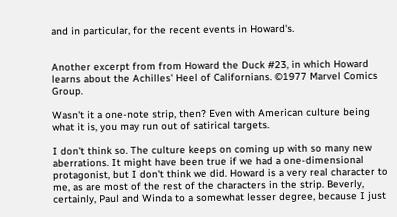and in particular, for the recent events in Howard's.


Another excerpt from from Howard the Duck #23, in which Howard learns about the Achilles' Heel of Californians. ©1977 Marvel Comics Group.

Wasn't it a one-note strip, then? Even with American culture being what it is, you may run out of satirical targets.

I don't think so. The culture keeps on coming up with so many new aberrations. It might have been true if we had a one-dimensional protagonist, but I don't think we did. Howard is a very real character to me, as are most of the rest of the characters in the strip. Beverly, certainly, Paul and Winda to a somewhat lesser degree, because I just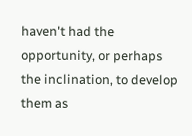haven't had the opportunity, or perhaps the inclination, to develop them as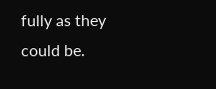fully as they could be.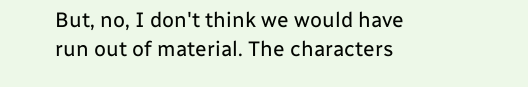But, no, I don't think we would have run out of material. The characters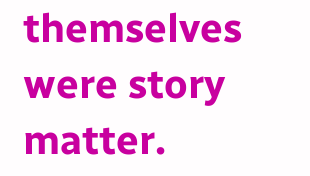themselves were story matter.